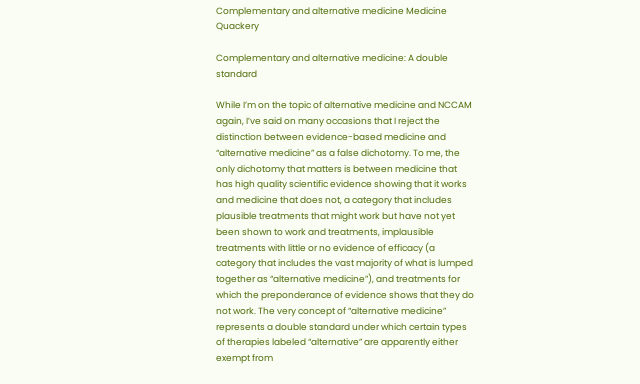Complementary and alternative medicine Medicine Quackery

Complementary and alternative medicine: A double standard

While I’m on the topic of alternative medicine and NCCAM again, I’ve said on many occasions that I reject the distinction between evidence-based medicine and “alternative medicine” as a false dichotomy. To me, the only dichotomy that matters is between medicine that has high quality scientific evidence showing that it works and medicine that does not, a category that includes plausible treatments that might work but have not yet been shown to work and treatments, implausible treatments with little or no evidence of efficacy (a category that includes the vast majority of what is lumped together as “alternative medicine”), and treatments for which the preponderance of evidence shows that they do not work. The very concept of “alternative medicine” represents a double standard under which certain types of therapies labeled “alternative” are apparently either exempt from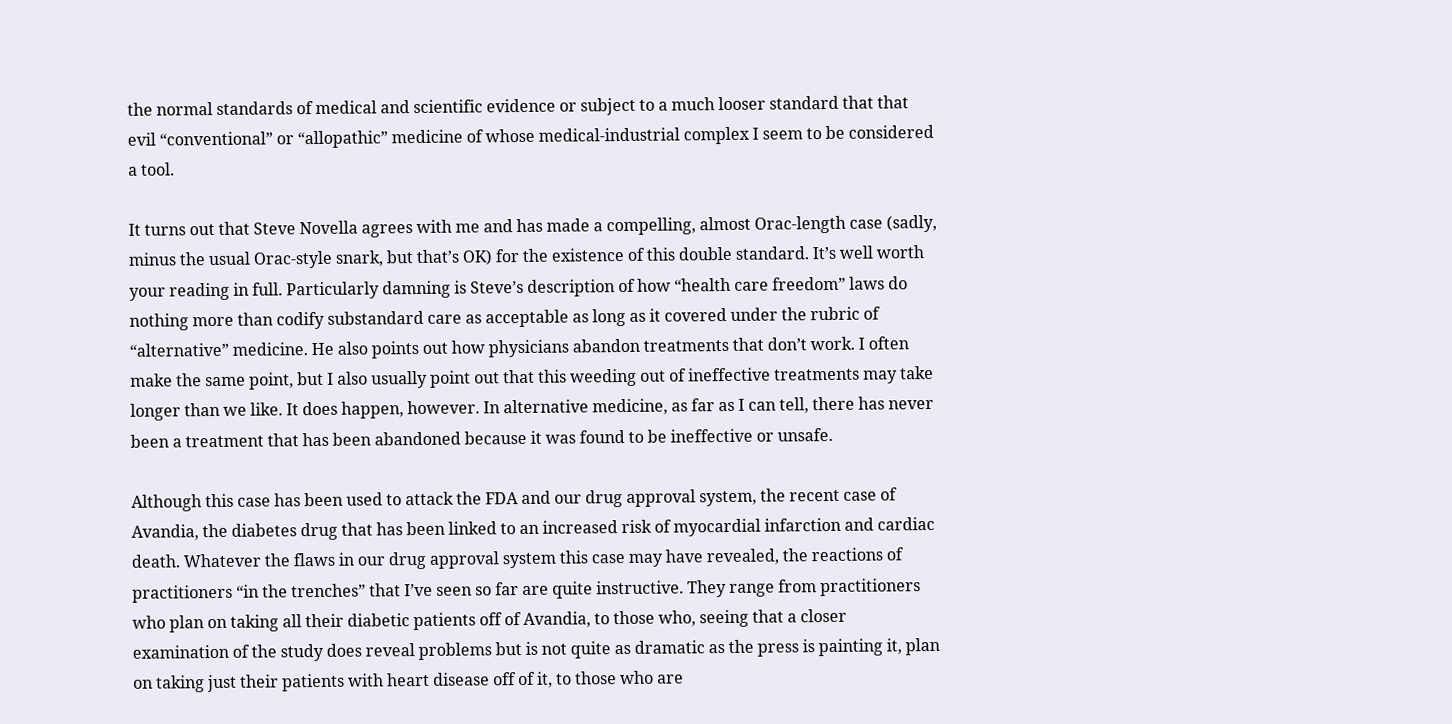the normal standards of medical and scientific evidence or subject to a much looser standard that that evil “conventional” or “allopathic” medicine of whose medical-industrial complex I seem to be considered a tool.

It turns out that Steve Novella agrees with me and has made a compelling, almost Orac-length case (sadly, minus the usual Orac-style snark, but that’s OK) for the existence of this double standard. It’s well worth your reading in full. Particularly damning is Steve’s description of how “health care freedom” laws do nothing more than codify substandard care as acceptable as long as it covered under the rubric of “alternative” medicine. He also points out how physicians abandon treatments that don’t work. I often make the same point, but I also usually point out that this weeding out of ineffective treatments may take longer than we like. It does happen, however. In alternative medicine, as far as I can tell, there has never been a treatment that has been abandoned because it was found to be ineffective or unsafe.

Although this case has been used to attack the FDA and our drug approval system, the recent case of Avandia, the diabetes drug that has been linked to an increased risk of myocardial infarction and cardiac death. Whatever the flaws in our drug approval system this case may have revealed, the reactions of practitioners “in the trenches” that I’ve seen so far are quite instructive. They range from practitioners who plan on taking all their diabetic patients off of Avandia, to those who, seeing that a closer examination of the study does reveal problems but is not quite as dramatic as the press is painting it, plan on taking just their patients with heart disease off of it, to those who are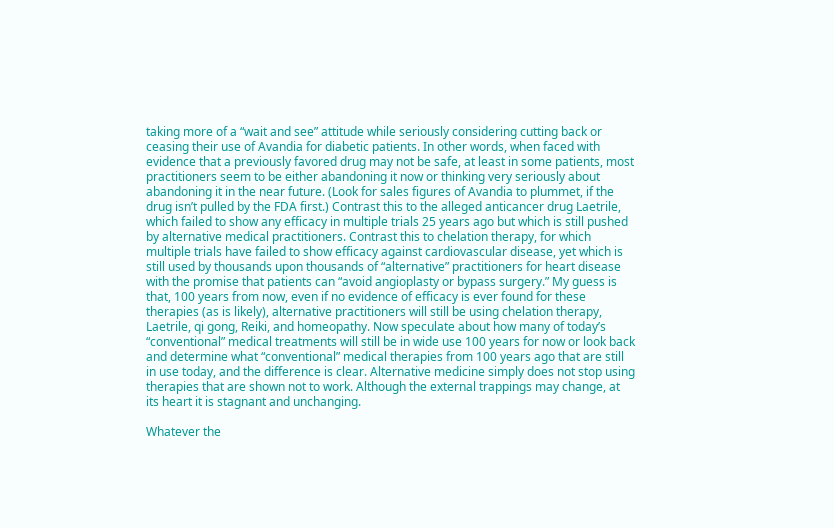taking more of a “wait and see” attitude while seriously considering cutting back or ceasing their use of Avandia for diabetic patients. In other words, when faced with evidence that a previously favored drug may not be safe, at least in some patients, most practitioners seem to be either abandoning it now or thinking very seriously about abandoning it in the near future. (Look for sales figures of Avandia to plummet, if the drug isn’t pulled by the FDA first.) Contrast this to the alleged anticancer drug Laetrile, which failed to show any efficacy in multiple trials 25 years ago but which is still pushed by alternative medical practitioners. Contrast this to chelation therapy, for which multiple trials have failed to show efficacy against cardiovascular disease, yet which is still used by thousands upon thousands of “alternative” practitioners for heart disease with the promise that patients can “avoid angioplasty or bypass surgery.” My guess is that, 100 years from now, even if no evidence of efficacy is ever found for these therapies (as is likely), alternative practitioners will still be using chelation therapy, Laetrile, qi gong, Reiki, and homeopathy. Now speculate about how many of today’s “conventional” medical treatments will still be in wide use 100 years for now or look back and determine what “conventional” medical therapies from 100 years ago that are still in use today, and the difference is clear. Alternative medicine simply does not stop using therapies that are shown not to work. Although the external trappings may change, at its heart it is stagnant and unchanging.

Whatever the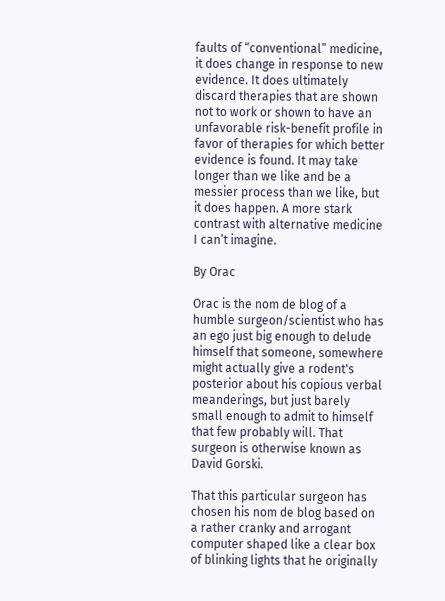faults of “conventional” medicine, it does change in response to new evidence. It does ultimately discard therapies that are shown not to work or shown to have an unfavorable risk-benefit profile in favor of therapies for which better evidence is found. It may take longer than we like and be a messier process than we like, but it does happen. A more stark contrast with alternative medicine I can’t imagine.

By Orac

Orac is the nom de blog of a humble surgeon/scientist who has an ego just big enough to delude himself that someone, somewhere might actually give a rodent's posterior about his copious verbal meanderings, but just barely small enough to admit to himself that few probably will. That surgeon is otherwise known as David Gorski.

That this particular surgeon has chosen his nom de blog based on a rather cranky and arrogant computer shaped like a clear box of blinking lights that he originally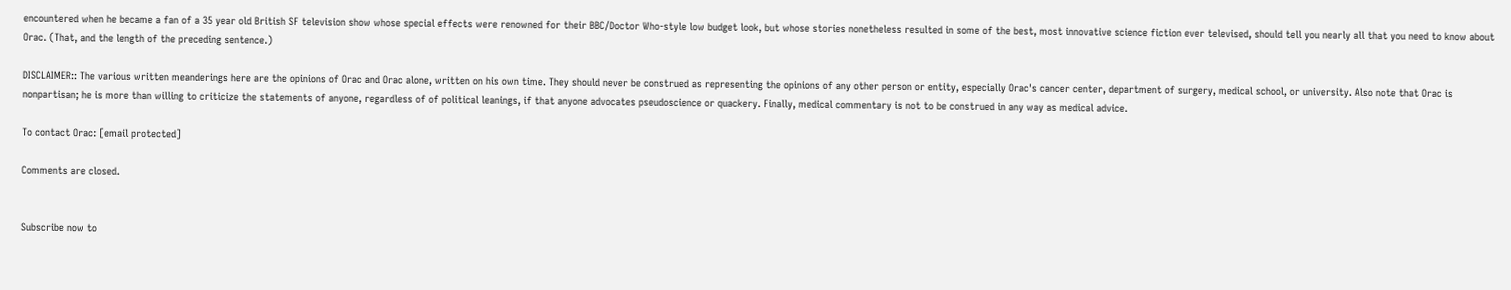encountered when he became a fan of a 35 year old British SF television show whose special effects were renowned for their BBC/Doctor Who-style low budget look, but whose stories nonetheless resulted in some of the best, most innovative science fiction ever televised, should tell you nearly all that you need to know about Orac. (That, and the length of the preceding sentence.)

DISCLAIMER:: The various written meanderings here are the opinions of Orac and Orac alone, written on his own time. They should never be construed as representing the opinions of any other person or entity, especially Orac's cancer center, department of surgery, medical school, or university. Also note that Orac is nonpartisan; he is more than willing to criticize the statements of anyone, regardless of of political leanings, if that anyone advocates pseudoscience or quackery. Finally, medical commentary is not to be construed in any way as medical advice.

To contact Orac: [email protected]

Comments are closed.


Subscribe now to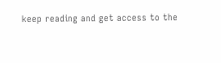keep reading and get access to the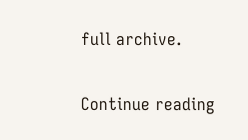full archive.

Continue reading